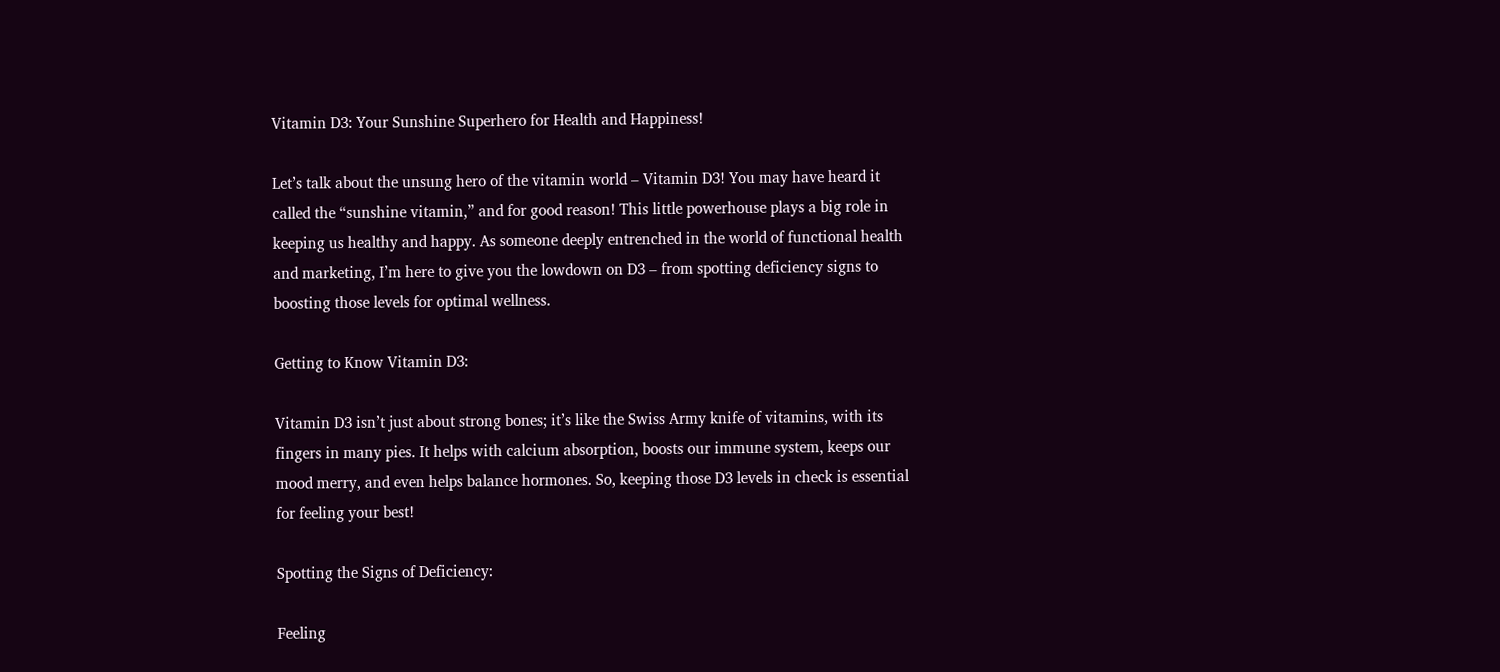Vitamin D3: Your Sunshine Superhero for Health and Happiness!

Let’s talk about the unsung hero of the vitamin world – Vitamin D3! You may have heard it called the “sunshine vitamin,” and for good reason! This little powerhouse plays a big role in keeping us healthy and happy. As someone deeply entrenched in the world of functional health and marketing, I’m here to give you the lowdown on D3 – from spotting deficiency signs to boosting those levels for optimal wellness.

Getting to Know Vitamin D3:

Vitamin D3 isn’t just about strong bones; it’s like the Swiss Army knife of vitamins, with its fingers in many pies. It helps with calcium absorption, boosts our immune system, keeps our mood merry, and even helps balance hormones. So, keeping those D3 levels in check is essential for feeling your best!

Spotting the Signs of Deficiency:

Feeling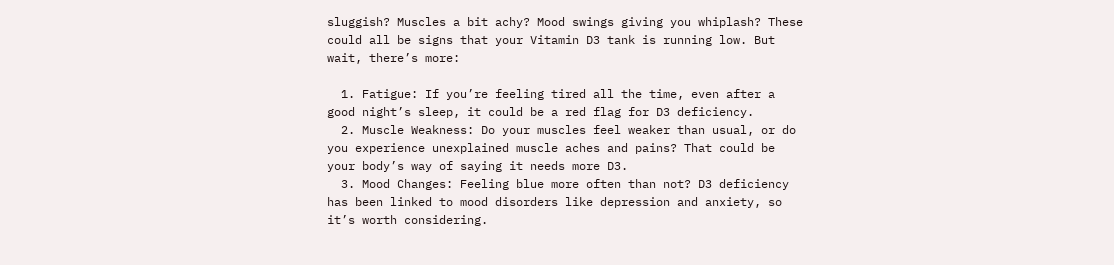sluggish? Muscles a bit achy? Mood swings giving you whiplash? These could all be signs that your Vitamin D3 tank is running low. But wait, there’s more:

  1. Fatigue: If you’re feeling tired all the time, even after a good night’s sleep, it could be a red flag for D3 deficiency.
  2. Muscle Weakness: Do your muscles feel weaker than usual, or do you experience unexplained muscle aches and pains? That could be your body’s way of saying it needs more D3.
  3. Mood Changes: Feeling blue more often than not? D3 deficiency has been linked to mood disorders like depression and anxiety, so it’s worth considering.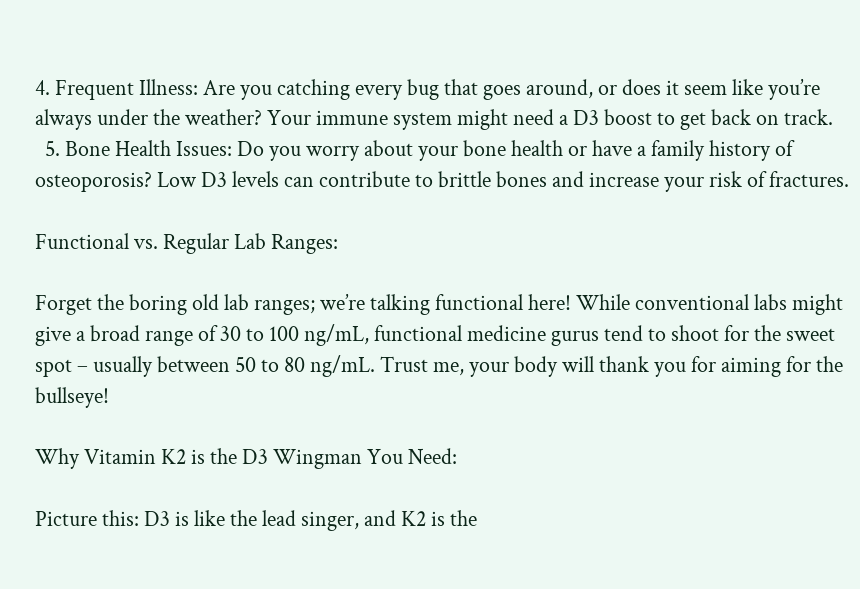4. Frequent Illness: Are you catching every bug that goes around, or does it seem like you’re always under the weather? Your immune system might need a D3 boost to get back on track.
  5. Bone Health Issues: Do you worry about your bone health or have a family history of osteoporosis? Low D3 levels can contribute to brittle bones and increase your risk of fractures.

Functional vs. Regular Lab Ranges:

Forget the boring old lab ranges; we’re talking functional here! While conventional labs might give a broad range of 30 to 100 ng/mL, functional medicine gurus tend to shoot for the sweet spot – usually between 50 to 80 ng/mL. Trust me, your body will thank you for aiming for the bullseye!

Why Vitamin K2 is the D3 Wingman You Need:

Picture this: D3 is like the lead singer, and K2 is the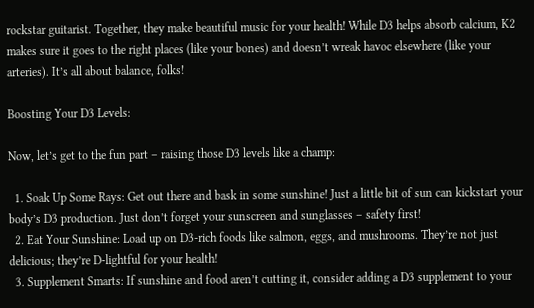rockstar guitarist. Together, they make beautiful music for your health! While D3 helps absorb calcium, K2 makes sure it goes to the right places (like your bones) and doesn’t wreak havoc elsewhere (like your arteries). It’s all about balance, folks!

Boosting Your D3 Levels:

Now, let’s get to the fun part – raising those D3 levels like a champ:

  1. Soak Up Some Rays: Get out there and bask in some sunshine! Just a little bit of sun can kickstart your body’s D3 production. Just don’t forget your sunscreen and sunglasses – safety first!
  2. Eat Your Sunshine: Load up on D3-rich foods like salmon, eggs, and mushrooms. They’re not just delicious; they’re D-lightful for your health!
  3. Supplement Smarts: If sunshine and food aren’t cutting it, consider adding a D3 supplement to your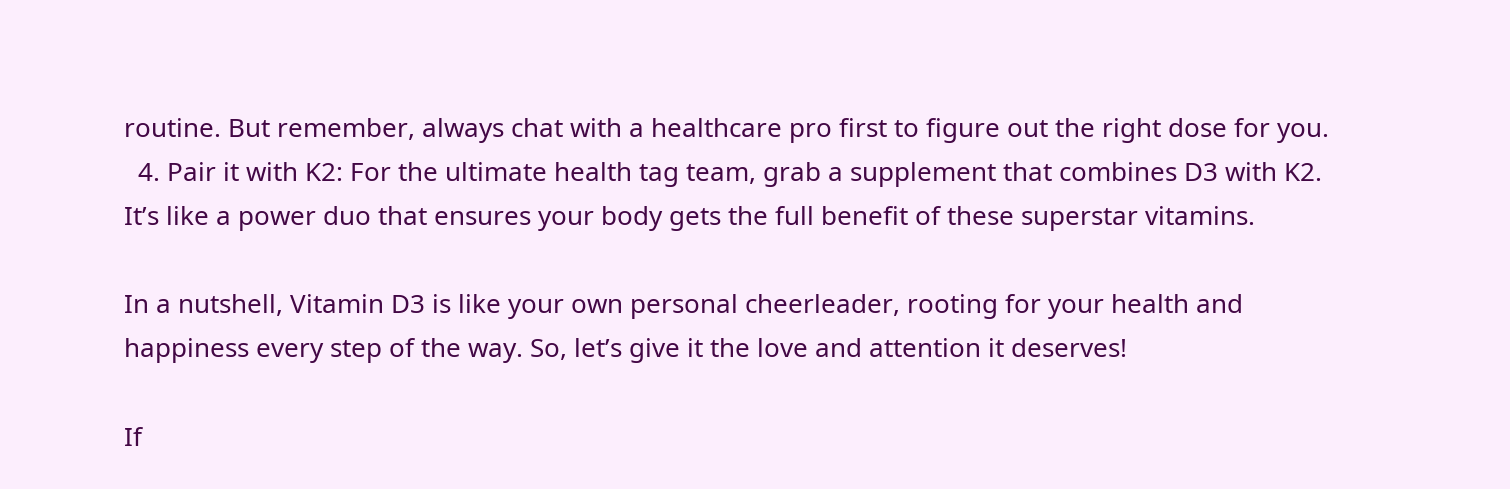routine. But remember, always chat with a healthcare pro first to figure out the right dose for you.
  4. Pair it with K2: For the ultimate health tag team, grab a supplement that combines D3 with K2. It’s like a power duo that ensures your body gets the full benefit of these superstar vitamins.

In a nutshell, Vitamin D3 is like your own personal cheerleader, rooting for your health and happiness every step of the way. So, let’s give it the love and attention it deserves!

If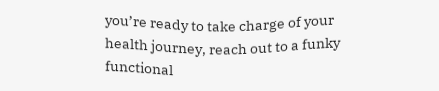you’re ready to take charge of your health journey, reach out to a funky functional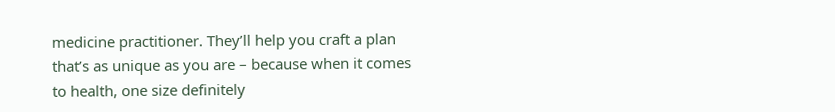medicine practitioner. They’ll help you craft a plan that’s as unique as you are – because when it comes to health, one size definitely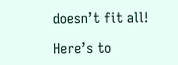doesn’t fit all!

Here’s to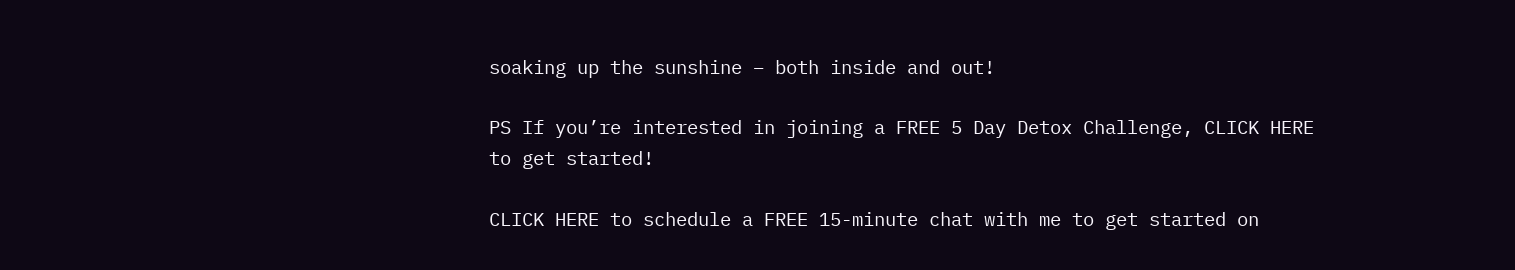soaking up the sunshine – both inside and out!

PS If you’re interested in joining a FREE 5 Day Detox Challenge, CLICK HERE to get started!

CLICK HERE to schedule a FREE 15-minute chat with me to get started on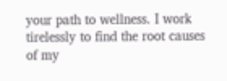your path to wellness. I work tirelessly to find the root causes of my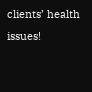clients’ health issues!